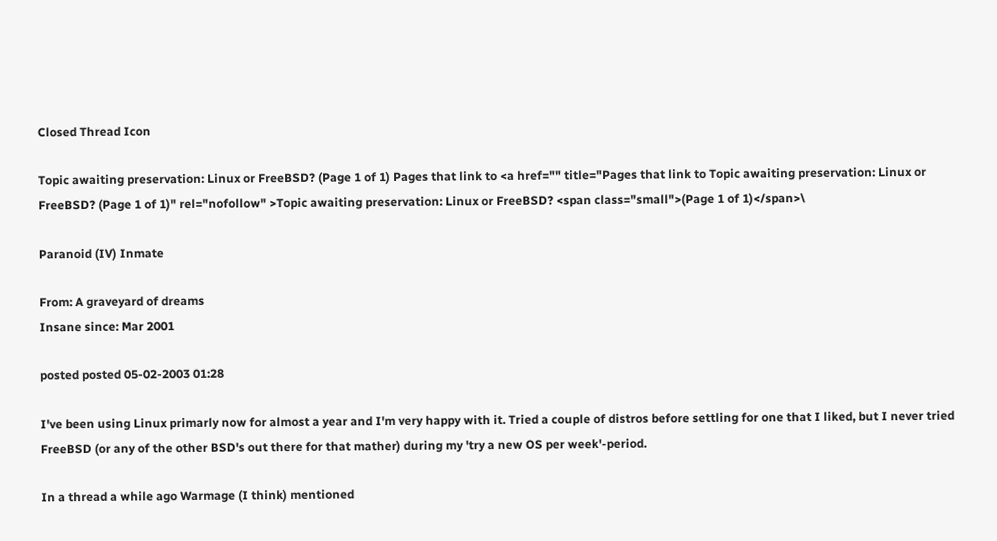Closed Thread Icon

Topic awaiting preservation: Linux or FreeBSD? (Page 1 of 1) Pages that link to <a href="" title="Pages that link to Topic awaiting preservation: Linux or FreeBSD? (Page 1 of 1)" rel="nofollow" >Topic awaiting preservation: Linux or FreeBSD? <span class="small">(Page 1 of 1)</span>\

Paranoid (IV) Inmate

From: A graveyard of dreams
Insane since: Mar 2001

posted posted 05-02-2003 01:28

I've been using Linux primarly now for almost a year and I'm very happy with it. Tried a couple of distros before settling for one that I liked, but I never tried FreeBSD (or any of the other BSD's out there for that mather) during my 'try a new OS per week'-period.

In a thread a while ago Warmage (I think) mentioned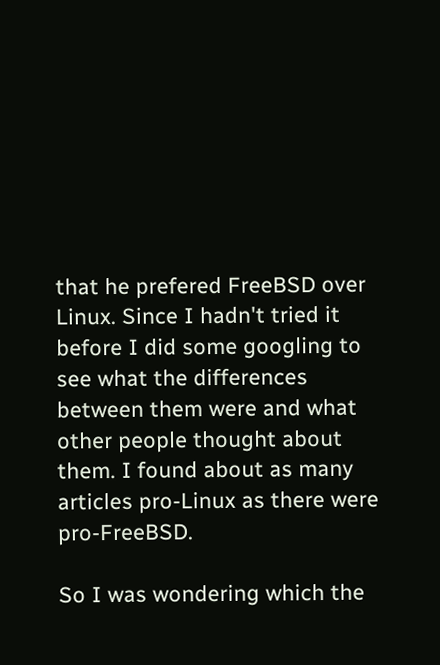that he prefered FreeBSD over Linux. Since I hadn't tried it before I did some googling to see what the differences between them were and what other people thought about them. I found about as many articles pro-Linux as there were pro-FreeBSD.

So I was wondering which the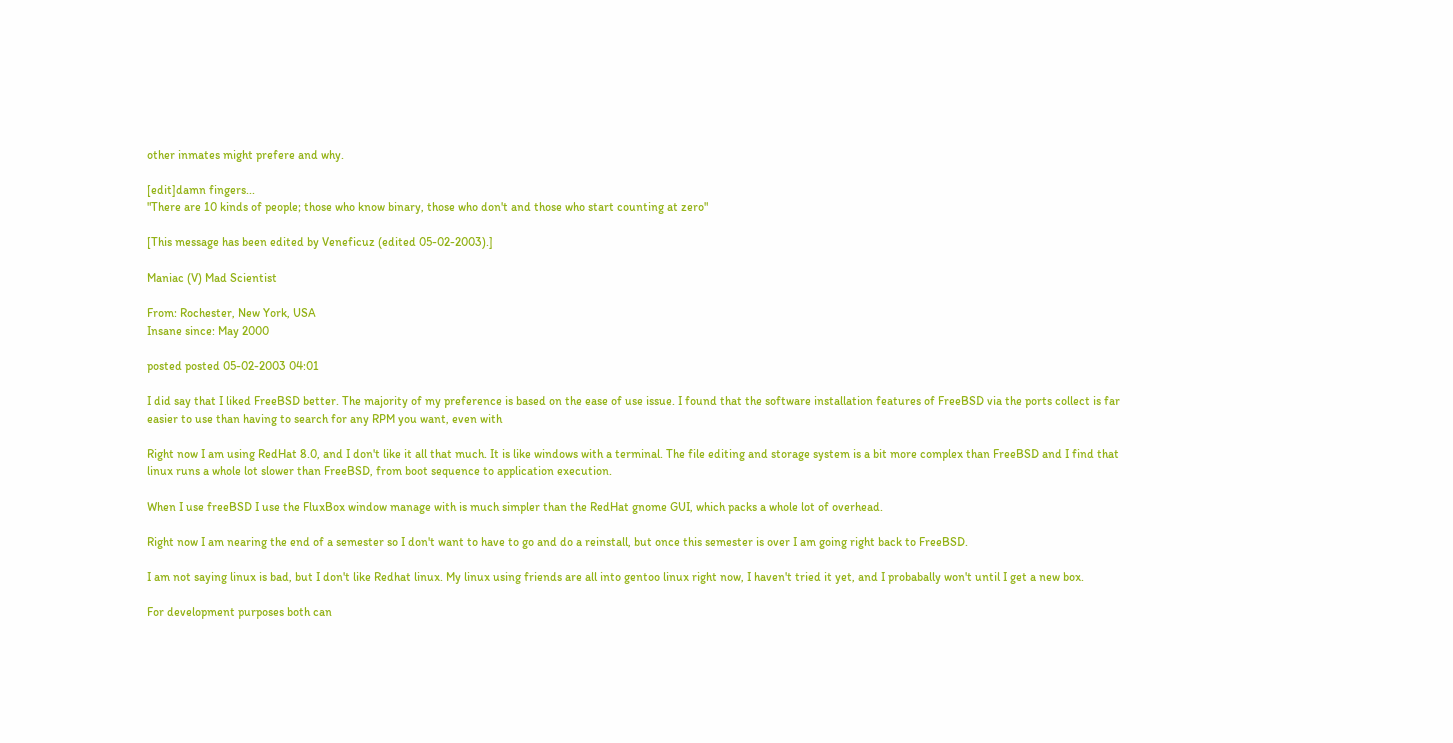other inmates might prefere and why.

[edit]damn fingers...
"There are 10 kinds of people; those who know binary, those who don't and those who start counting at zero"

[This message has been edited by Veneficuz (edited 05-02-2003).]

Maniac (V) Mad Scientist

From: Rochester, New York, USA
Insane since: May 2000

posted posted 05-02-2003 04:01

I did say that I liked FreeBSD better. The majority of my preference is based on the ease of use issue. I found that the software installation features of FreeBSD via the ports collect is far easier to use than having to search for any RPM you want, even with

Right now I am using RedHat 8.0, and I don't like it all that much. It is like windows with a terminal. The file editing and storage system is a bit more complex than FreeBSD and I find that linux runs a whole lot slower than FreeBSD, from boot sequence to application execution.

When I use freeBSD I use the FluxBox window manage with is much simpler than the RedHat gnome GUI, which packs a whole lot of overhead.

Right now I am nearing the end of a semester so I don't want to have to go and do a reinstall, but once this semester is over I am going right back to FreeBSD.

I am not saying linux is bad, but I don't like Redhat linux. My linux using friends are all into gentoo linux right now, I haven't tried it yet, and I probabally won't until I get a new box.

For development purposes both can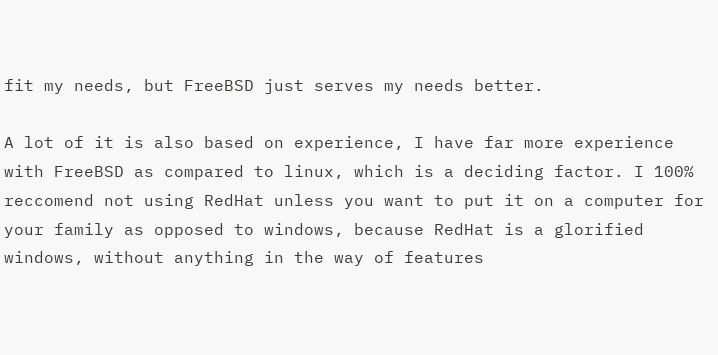fit my needs, but FreeBSD just serves my needs better.

A lot of it is also based on experience, I have far more experience with FreeBSD as compared to linux, which is a deciding factor. I 100% reccomend not using RedHat unless you want to put it on a computer for your family as opposed to windows, because RedHat is a glorified windows, without anything in the way of features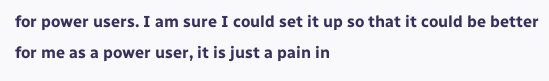for power users. I am sure I could set it up so that it could be better for me as a power user, it is just a pain in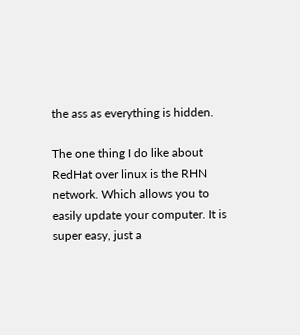the ass as everything is hidden.

The one thing I do like about RedHat over linux is the RHN network. Which allows you to easily update your computer. It is super easy, just a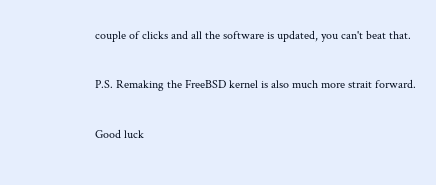couple of clicks and all the software is updated, you can't beat that.

P.S. Remaking the FreeBSD kernel is also much more strait forward.

Good luck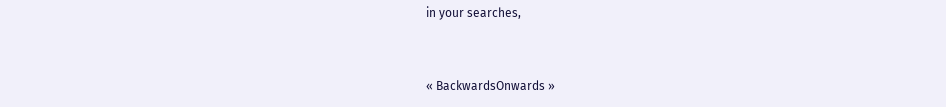in your searches,


« BackwardsOnwards »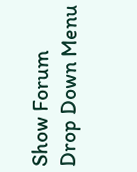Show Forum Drop Down Menu